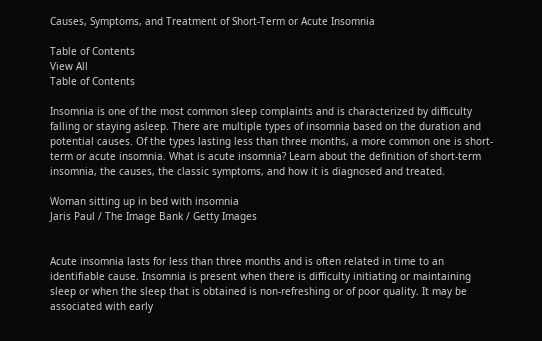Causes, Symptoms, and Treatment of Short-Term or Acute Insomnia

Table of Contents
View All
Table of Contents

Insomnia is one of the most common sleep complaints and is characterized by difficulty falling or staying asleep. There are multiple types of insomnia based on the duration and potential causes. Of the types lasting less than three months, a more common one is short-term or acute insomnia. What is acute insomnia? Learn about the definition of short-term insomnia, the causes, the classic symptoms, and how it is diagnosed and treated.

Woman sitting up in bed with insomnia
Jaris Paul / The Image Bank / Getty Images


Acute insomnia lasts for less than three months and is often related in time to an identifiable cause. Insomnia is present when there is difficulty initiating or maintaining sleep or when the sleep that is obtained is non-refreshing or of poor quality. It may be associated with early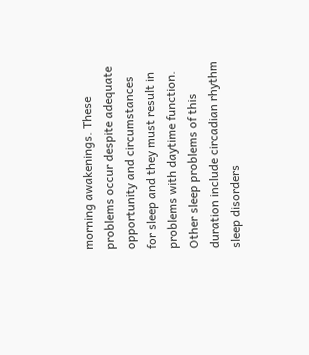morning awakenings. These problems occur despite adequate opportunity and circumstances for sleep and they must result in problems with daytime function. Other sleep problems of this duration include circadian rhythm sleep disorders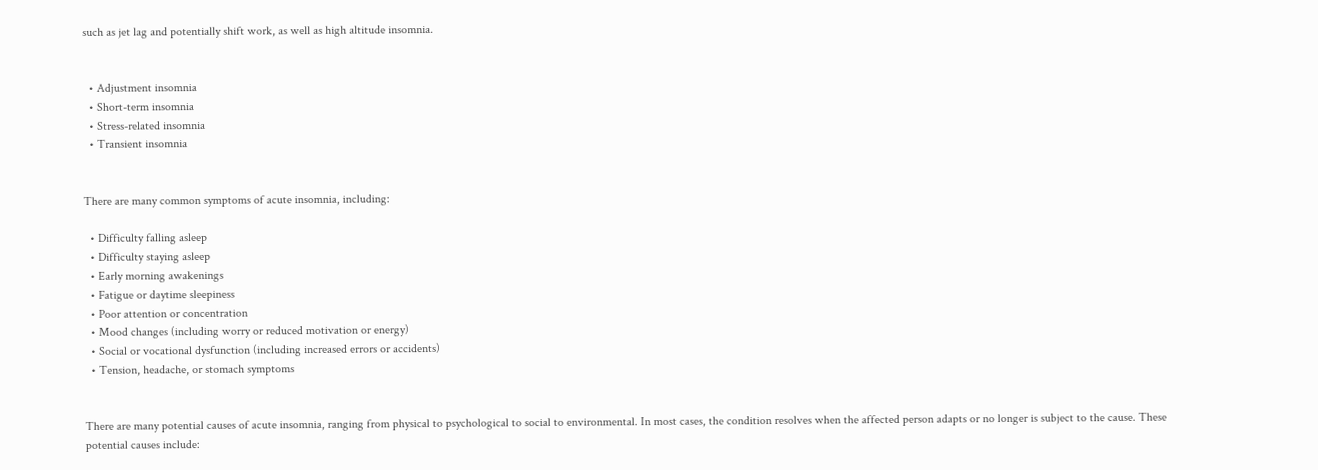such as jet lag and potentially shift work, as well as high altitude insomnia.


  • Adjustment insomnia
  • Short-term insomnia
  • Stress-related insomnia
  • Transient insomnia


There are many common symptoms of acute insomnia, including:

  • Difficulty falling asleep
  • Difficulty staying asleep
  • Early morning awakenings
  • Fatigue or daytime sleepiness
  • Poor attention or concentration
  • Mood changes (including worry or reduced motivation or energy)
  • Social or vocational dysfunction (including increased errors or accidents)
  • Tension, headache, or stomach symptoms


There are many potential causes of acute insomnia, ranging from physical to psychological to social to environmental. In most cases, the condition resolves when the affected person adapts or no longer is subject to the cause. These potential causes include: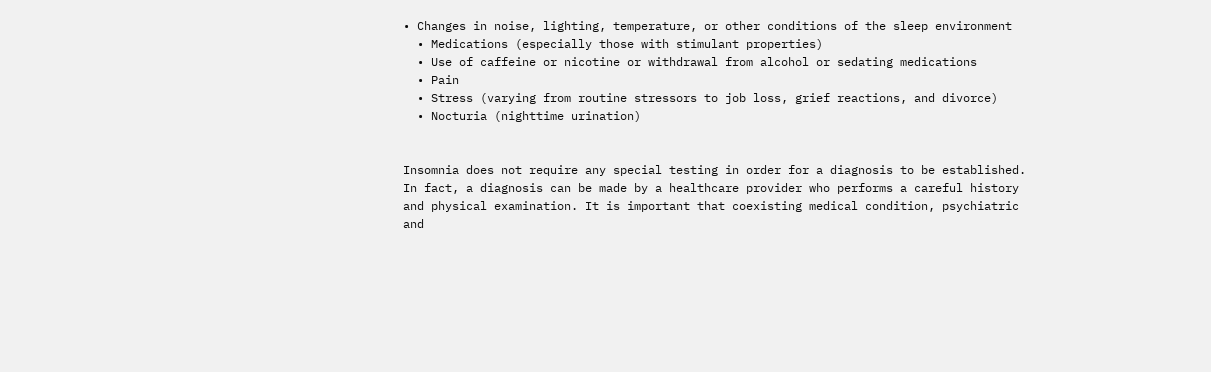• Changes in noise, lighting, temperature, or other conditions of the sleep environment
  • Medications (especially those with stimulant properties)
  • Use of caffeine or nicotine or withdrawal from alcohol or sedating medications
  • Pain
  • Stress (varying from routine stressors to job loss, grief reactions, and divorce)
  • Nocturia (nighttime urination)


Insomnia does not require any special testing in order for a diagnosis to be established. In fact, a diagnosis can be made by a healthcare provider who performs a careful history and physical examination. It is important that coexisting medical condition, psychiatric and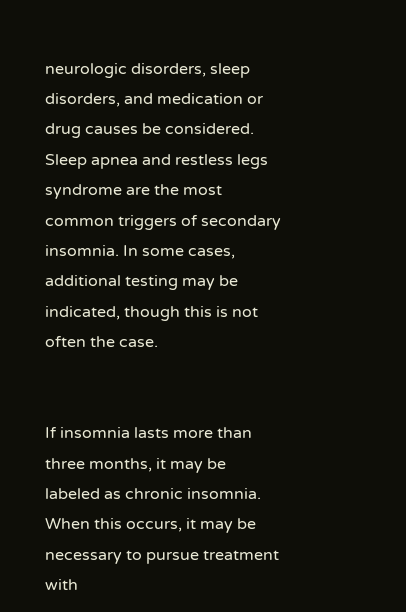neurologic disorders, sleep disorders, and medication or drug causes be considered. Sleep apnea and restless legs syndrome are the most common triggers of secondary insomnia. In some cases, additional testing may be indicated, though this is not often the case.


If insomnia lasts more than three months, it may be labeled as chronic insomnia. When this occurs, it may be necessary to pursue treatment with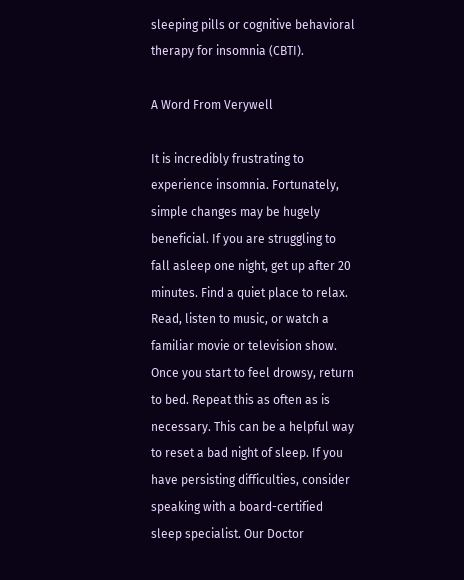sleeping pills or cognitive behavioral therapy for insomnia (CBTI).

A Word From Verywell

It is incredibly frustrating to experience insomnia. Fortunately, simple changes may be hugely beneficial. If you are struggling to fall asleep one night, get up after 20 minutes. Find a quiet place to relax. Read, listen to music, or watch a familiar movie or television show. Once you start to feel drowsy, return to bed. Repeat this as often as is necessary. This can be a helpful way to reset a bad night of sleep. If you have persisting difficulties, consider speaking with a board-certified sleep specialist. Our Doctor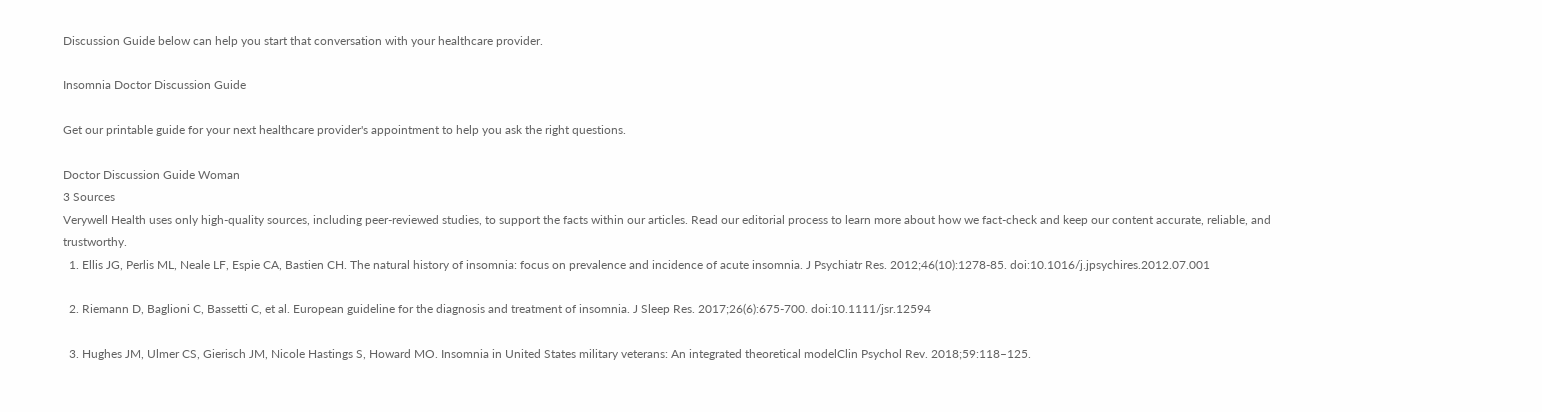Discussion Guide below can help you start that conversation with your healthcare provider.

Insomnia Doctor Discussion Guide

Get our printable guide for your next healthcare provider's appointment to help you ask the right questions.

Doctor Discussion Guide Woman
3 Sources
Verywell Health uses only high-quality sources, including peer-reviewed studies, to support the facts within our articles. Read our editorial process to learn more about how we fact-check and keep our content accurate, reliable, and trustworthy.
  1. Ellis JG, Perlis ML, Neale LF, Espie CA, Bastien CH. The natural history of insomnia: focus on prevalence and incidence of acute insomnia. J Psychiatr Res. 2012;46(10):1278-85. doi:10.1016/j.jpsychires.2012.07.001

  2. Riemann D, Baglioni C, Bassetti C, et al. European guideline for the diagnosis and treatment of insomnia. J Sleep Res. 2017;26(6):675-700. doi:10.1111/jsr.12594

  3. Hughes JM, Ulmer CS, Gierisch JM, Nicole Hastings S, Howard MO. Insomnia in United States military veterans: An integrated theoretical modelClin Psychol Rev. 2018;59:118–125.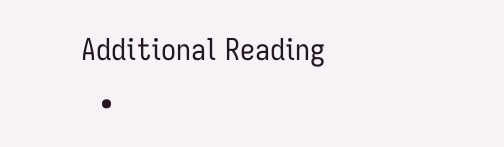Additional Reading
  •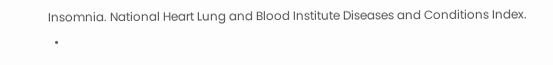Insomnia. National Heart Lung and Blood Institute Diseases and Conditions Index.
  •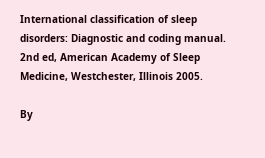International classification of sleep disorders: Diagnostic and coding manual. 2nd ed, American Academy of Sleep Medicine, Westchester, Illinois 2005.

By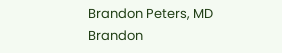Brandon Peters, MD
Brandon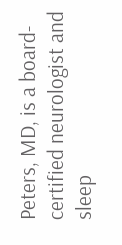Peters, MD, is a board-certified neurologist and sleep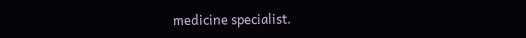medicine specialist.